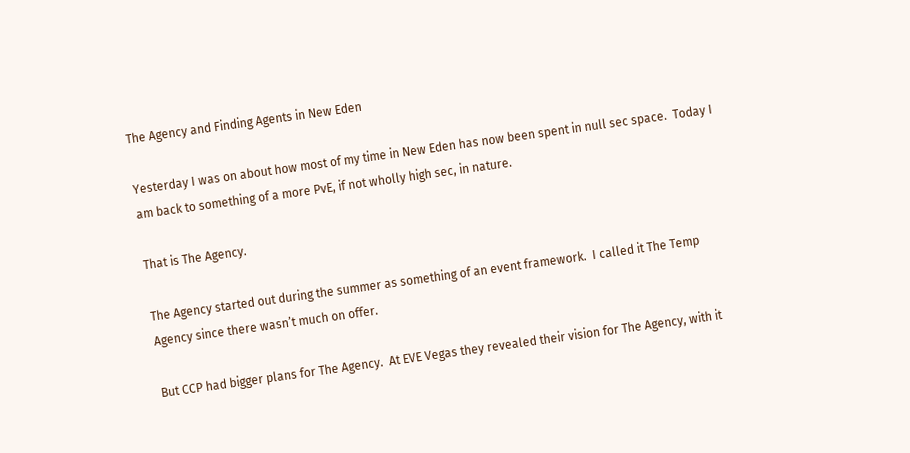The Agency and Finding Agents in New Eden

Yesterday I was on about how most of my time in New Eden has now been spent in null sec space.  Today I am back to something of a more PvE, if not wholly high sec, in nature.

That is The Agency.

The Agency started out during the summer as something of an event framework.  I called it The Temp Agency since there wasn’t much on offer.

But CCP had bigger plans for The Agency.  At EVE Vegas they revealed their vision for The Agency, with it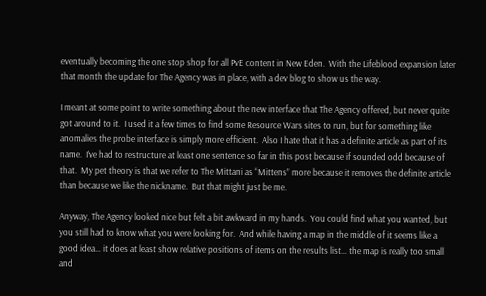eventually becoming the one stop shop for all PvE content in New Eden.  With the Lifeblood expansion later that month the update for The Agency was in place, with a dev blog to show us the way.

I meant at some point to write something about the new interface that The Agency offered, but never quite got around to it.  I used it a few times to find some Resource Wars sites to run, but for something like anomalies the probe interface is simply more efficient.  Also I hate that it has a definite article as part of its name.  I’ve had to restructure at least one sentence so far in this post because if sounded odd because of that.  My pet theory is that we refer to The Mittani as “Mittens” more because it removes the definite article than because we like the nickname.  But that might just be me.

Anyway, The Agency looked nice but felt a bit awkward in my hands.  You could find what you wanted, but you still had to know what you were looking for.  And while having a map in the middle of it seems like a good idea… it does at least show relative positions of items on the results list… the map is really too small and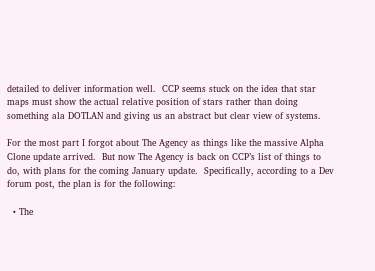detailed to deliver information well.  CCP seems stuck on the idea that star maps must show the actual relative position of stars rather than doing something ala DOTLAN and giving us an abstract but clear view of systems.

For the most part I forgot about The Agency as things like the massive Alpha Clone update arrived.  But now The Agency is back on CCP’s list of things to do, with plans for the coming January update.  Specifically, according to a Dev forum post, the plan is for the following:

  • The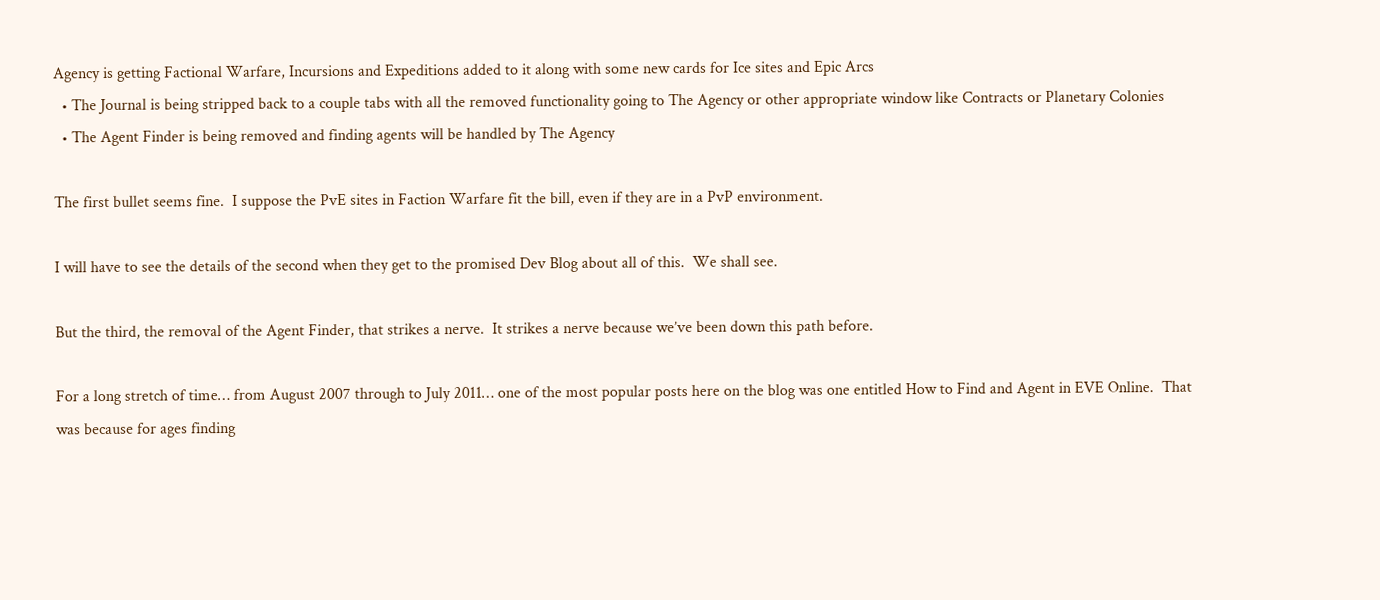Agency is getting Factional Warfare, Incursions and Expeditions added to it along with some new cards for Ice sites and Epic Arcs
  • The Journal is being stripped back to a couple tabs with all the removed functionality going to The Agency or other appropriate window like Contracts or Planetary Colonies
  • The Agent Finder is being removed and finding agents will be handled by The Agency

The first bullet seems fine.  I suppose the PvE sites in Faction Warfare fit the bill, even if they are in a PvP environment.

I will have to see the details of the second when they get to the promised Dev Blog about all of this.  We shall see.

But the third, the removal of the Agent Finder, that strikes a nerve.  It strikes a nerve because we’ve been down this path before.

For a long stretch of time… from August 2007 through to July 2011… one of the most popular posts here on the blog was one entitled How to Find and Agent in EVE Online.  That was because for ages finding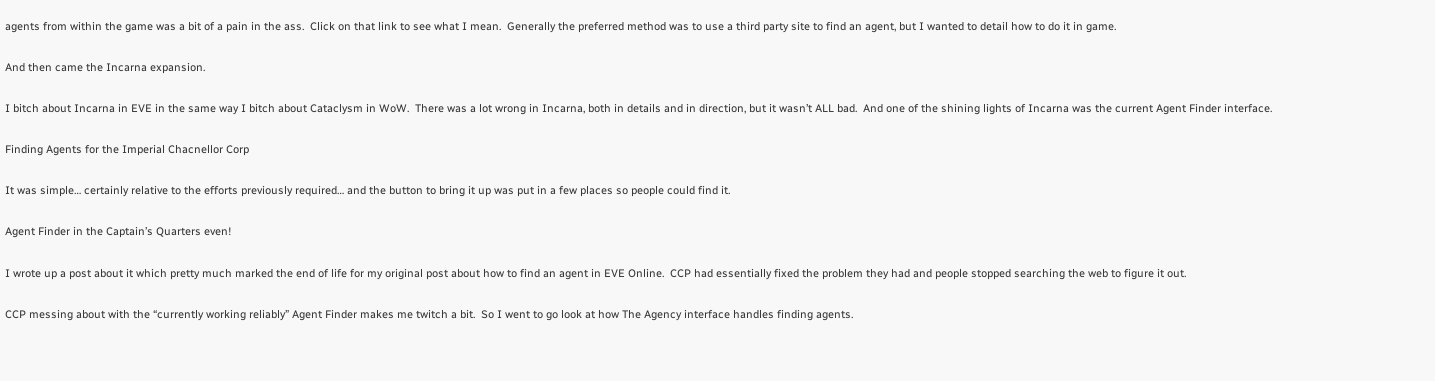agents from within the game was a bit of a pain in the ass.  Click on that link to see what I mean.  Generally the preferred method was to use a third party site to find an agent, but I wanted to detail how to do it in game.

And then came the Incarna expansion.

I bitch about Incarna in EVE in the same way I bitch about Cataclysm in WoW.  There was a lot wrong in Incarna, both in details and in direction, but it wasn’t ALL bad.  And one of the shining lights of Incarna was the current Agent Finder interface.

Finding Agents for the Imperial Chacnellor Corp

It was simple… certainly relative to the efforts previously required… and the button to bring it up was put in a few places so people could find it.

Agent Finder in the Captain’s Quarters even!

I wrote up a post about it which pretty much marked the end of life for my original post about how to find an agent in EVE Online.  CCP had essentially fixed the problem they had and people stopped searching the web to figure it out.

CCP messing about with the “currently working reliably” Agent Finder makes me twitch a bit.  So I went to go look at how The Agency interface handles finding agents.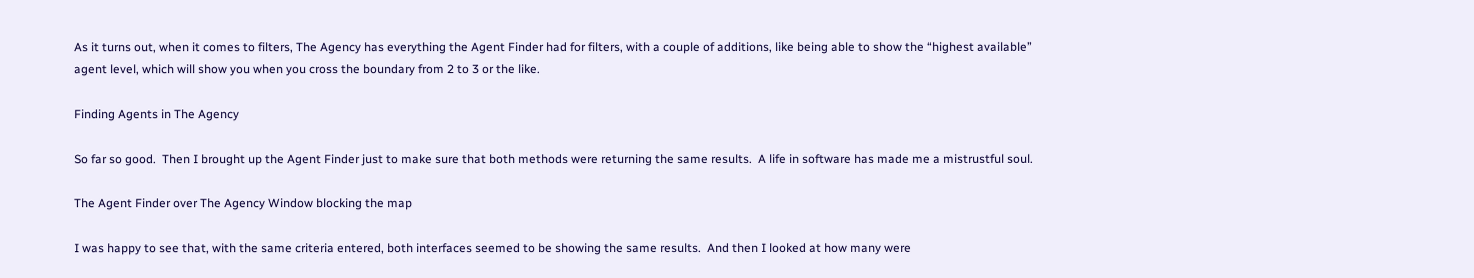As it turns out, when it comes to filters, The Agency has everything the Agent Finder had for filters, with a couple of additions, like being able to show the “highest available” agent level, which will show you when you cross the boundary from 2 to 3 or the like.

Finding Agents in The Agency

So far so good.  Then I brought up the Agent Finder just to make sure that both methods were returning the same results.  A life in software has made me a mistrustful soul.

The Agent Finder over The Agency Window blocking the map

I was happy to see that, with the same criteria entered, both interfaces seemed to be showing the same results.  And then I looked at how many were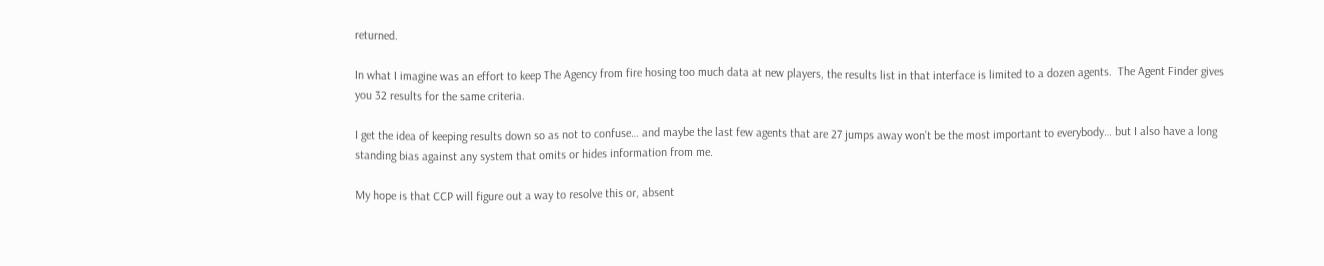returned.

In what I imagine was an effort to keep The Agency from fire hosing too much data at new players, the results list in that interface is limited to a dozen agents.  The Agent Finder gives you 32 results for the same criteria.

I get the idea of keeping results down so as not to confuse… and maybe the last few agents that are 27 jumps away won’t be the most important to everybody… but I also have a long standing bias against any system that omits or hides information from me.

My hope is that CCP will figure out a way to resolve this or, absent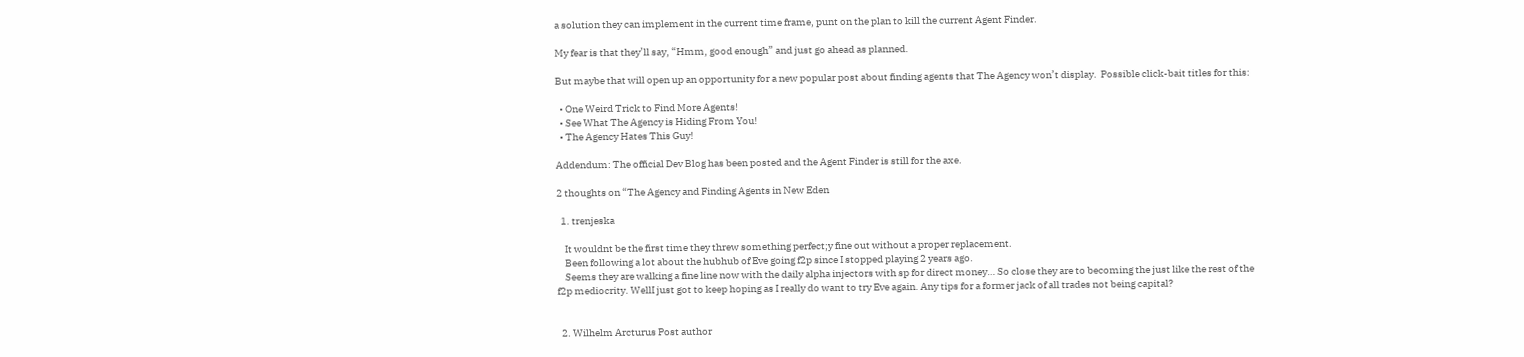a solution they can implement in the current time frame, punt on the plan to kill the current Agent Finder.

My fear is that they’ll say, “Hmm, good enough” and just go ahead as planned.

But maybe that will open up an opportunity for a new popular post about finding agents that The Agency won’t display.  Possible click-bait titles for this:

  • One Weird Trick to Find More Agents!
  • See What The Agency is Hiding From You!
  • The Agency Hates This Guy!

Addendum: The official Dev Blog has been posted and the Agent Finder is still for the axe.

2 thoughts on “The Agency and Finding Agents in New Eden

  1. trenjeska

    It wouldnt be the first time they threw something perfect;y fine out without a proper replacement.
    Been following a lot about the hubhub of Eve going f2p since I stopped playing 2 years ago.
    Seems they are walking a fine line now with the daily alpha injectors with sp for direct money… So close they are to becoming the just like the rest of the f2p mediocrity. WellI just got to keep hoping as I really do want to try Eve again. Any tips for a former jack of all trades not being capital?


  2. Wilhelm Arcturus Post author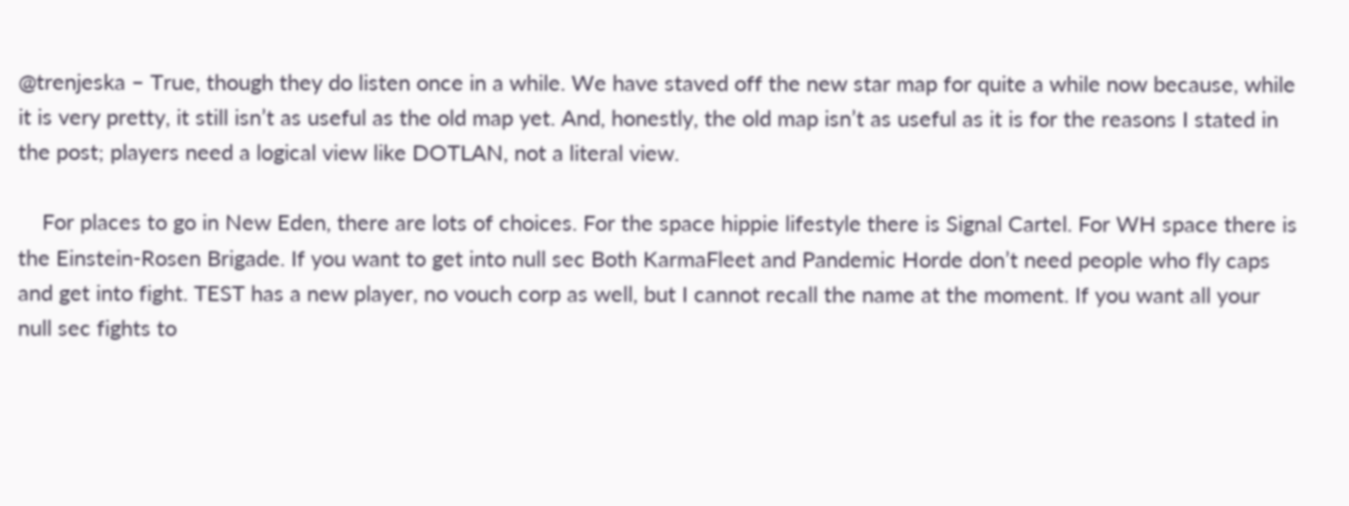@trenjeska – True, though they do listen once in a while. We have staved off the new star map for quite a while now because, while it is very pretty, it still isn’t as useful as the old map yet. And, honestly, the old map isn’t as useful as it is for the reasons I stated in the post; players need a logical view like DOTLAN, not a literal view.

    For places to go in New Eden, there are lots of choices. For the space hippie lifestyle there is Signal Cartel. For WH space there is the Einstein-Rosen Brigade. If you want to get into null sec Both KarmaFleet and Pandemic Horde don’t need people who fly caps and get into fight. TEST has a new player, no vouch corp as well, but I cannot recall the name at the moment. If you want all your null sec fights to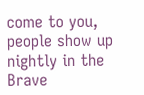come to you, people show up nightly in the Brave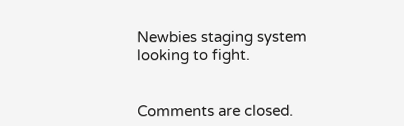Newbies staging system looking to fight.


Comments are closed.